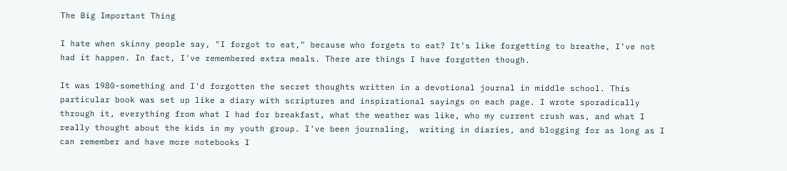The Big Important Thing

I hate when skinny people say, "I forgot to eat," because who forgets to eat? It's like forgetting to breathe, I've not had it happen. In fact, I've remembered extra meals. There are things I have forgotten though.

It was 1980-something and I'd forgotten the secret thoughts written in a devotional journal in middle school. This particular book was set up like a diary with scriptures and inspirational sayings on each page. I wrote sporadically through it, everything from what I had for breakfast, what the weather was like, who my current crush was, and what I really thought about the kids in my youth group. I've been journaling,  writing in diaries, and blogging for as long as I can remember and have more notebooks I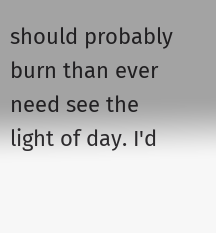should probably burn than ever need see the light of day. I'd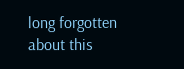long forgotten about this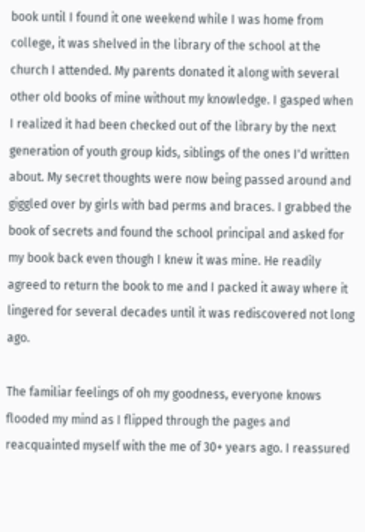book until I found it one weekend while I was home from college, it was shelved in the library of the school at the church I attended. My parents donated it along with several other old books of mine without my knowledge. I gasped when I realized it had been checked out of the library by the next generation of youth group kids, siblings of the ones I'd written about. My secret thoughts were now being passed around and giggled over by girls with bad perms and braces. I grabbed the book of secrets and found the school principal and asked for my book back even though I knew it was mine. He readily agreed to return the book to me and I packed it away where it lingered for several decades until it was rediscovered not long ago.

The familiar feelings of oh my goodness, everyone knows flooded my mind as I flipped through the pages and reacquainted myself with the me of 30+ years ago. I reassured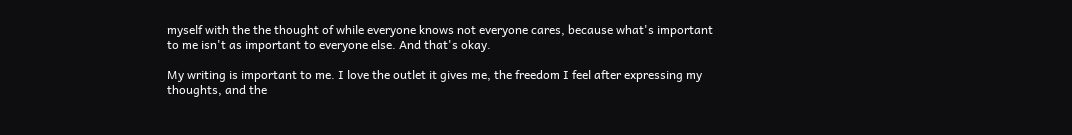myself with the the thought of while everyone knows not everyone cares, because what's important to me isn't as important to everyone else. And that's okay.

My writing is important to me. I love the outlet it gives me, the freedom I feel after expressing my thoughts, and the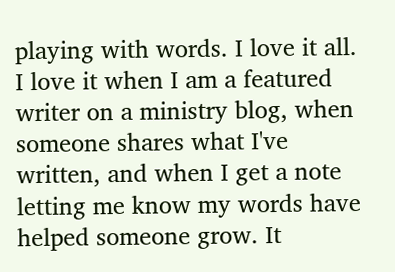playing with words. I love it all. I love it when I am a featured writer on a ministry blog, when someone shares what I've written, and when I get a note letting me know my words have helped someone grow. It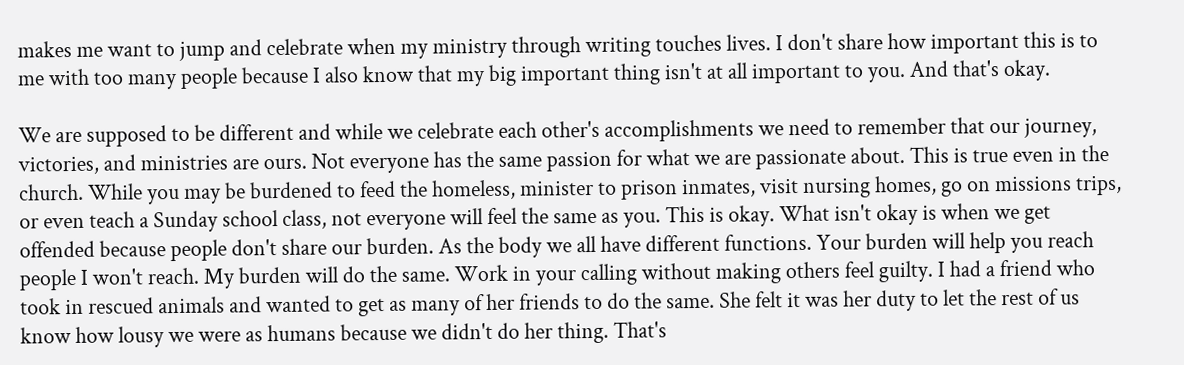makes me want to jump and celebrate when my ministry through writing touches lives. I don't share how important this is to me with too many people because I also know that my big important thing isn't at all important to you. And that's okay.

We are supposed to be different and while we celebrate each other's accomplishments we need to remember that our journey, victories, and ministries are ours. Not everyone has the same passion for what we are passionate about. This is true even in the church. While you may be burdened to feed the homeless, minister to prison inmates, visit nursing homes, go on missions trips, or even teach a Sunday school class, not everyone will feel the same as you. This is okay. What isn't okay is when we get offended because people don't share our burden. As the body we all have different functions. Your burden will help you reach people I won't reach. My burden will do the same. Work in your calling without making others feel guilty. I had a friend who took in rescued animals and wanted to get as many of her friends to do the same. She felt it was her duty to let the rest of us know how lousy we were as humans because we didn't do her thing. That's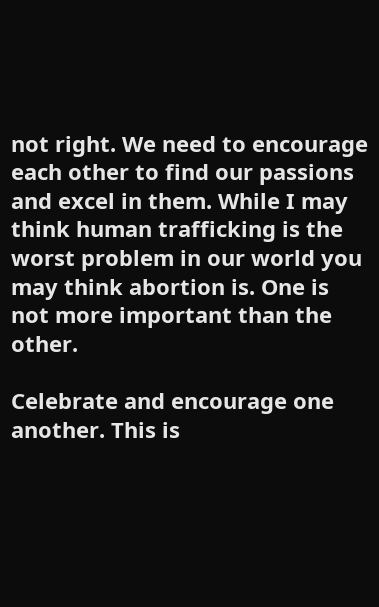not right. We need to encourage each other to find our passions and excel in them. While I may think human trafficking is the worst problem in our world you may think abortion is. One is not more important than the other.

Celebrate and encourage one another. This is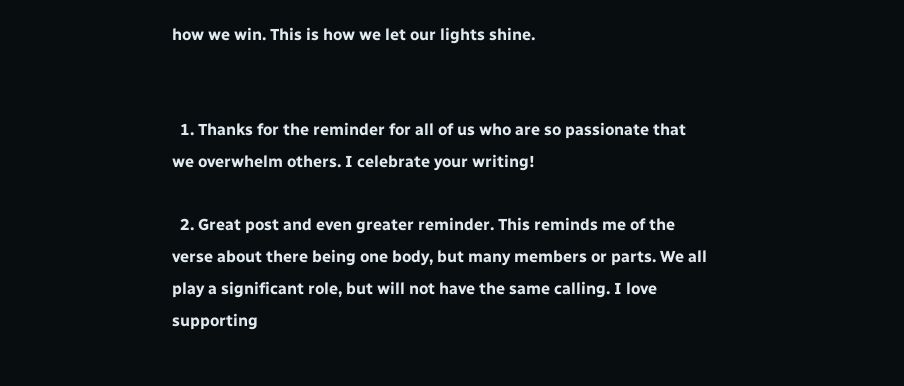how we win. This is how we let our lights shine.


  1. Thanks for the reminder for all of us who are so passionate that we overwhelm others. I celebrate your writing!

  2. Great post and even greater reminder. This reminds me of the verse about there being one body, but many members or parts. We all play a significant role, but will not have the same calling. I love supporting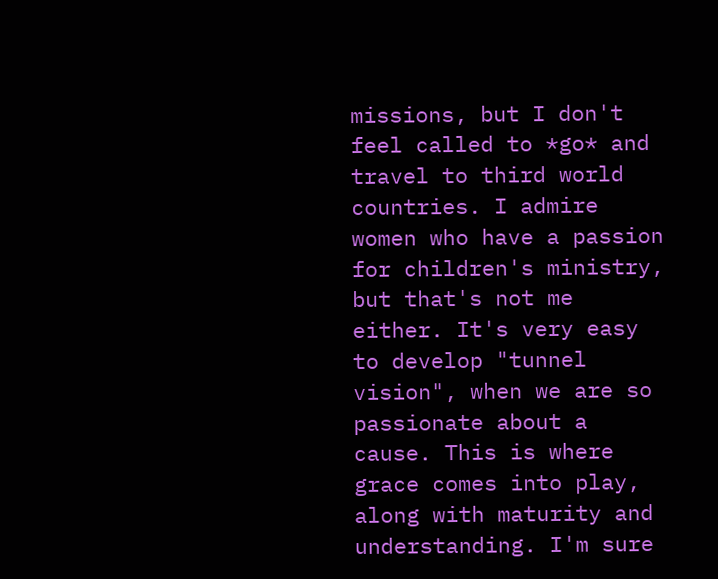missions, but I don't feel called to *go* and travel to third world countries. I admire women who have a passion for children's ministry, but that's not me either. It's very easy to develop "tunnel vision", when we are so passionate about a cause. This is where grace comes into play, along with maturity and understanding. I'm sure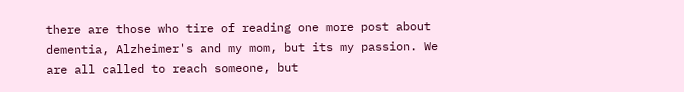there are those who tire of reading one more post about dementia, Alzheimer's and my mom, but its my passion. We are all called to reach someone, but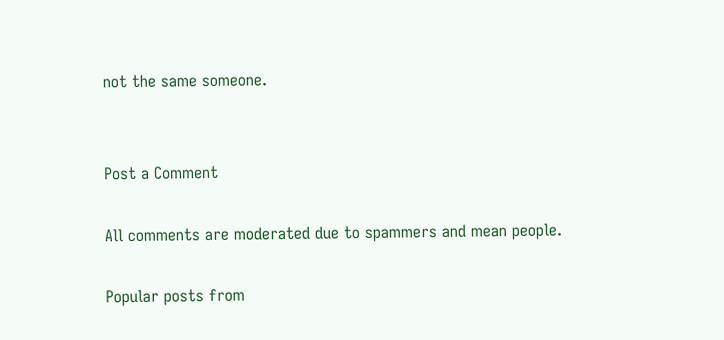not the same someone.


Post a Comment

All comments are moderated due to spammers and mean people.

Popular posts from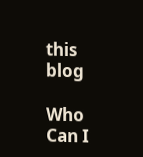this blog

Who Can I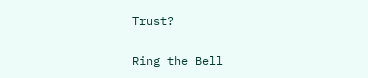Trust?

Ring the Bell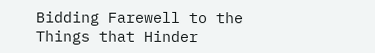Bidding Farewell to the Things that Hinder